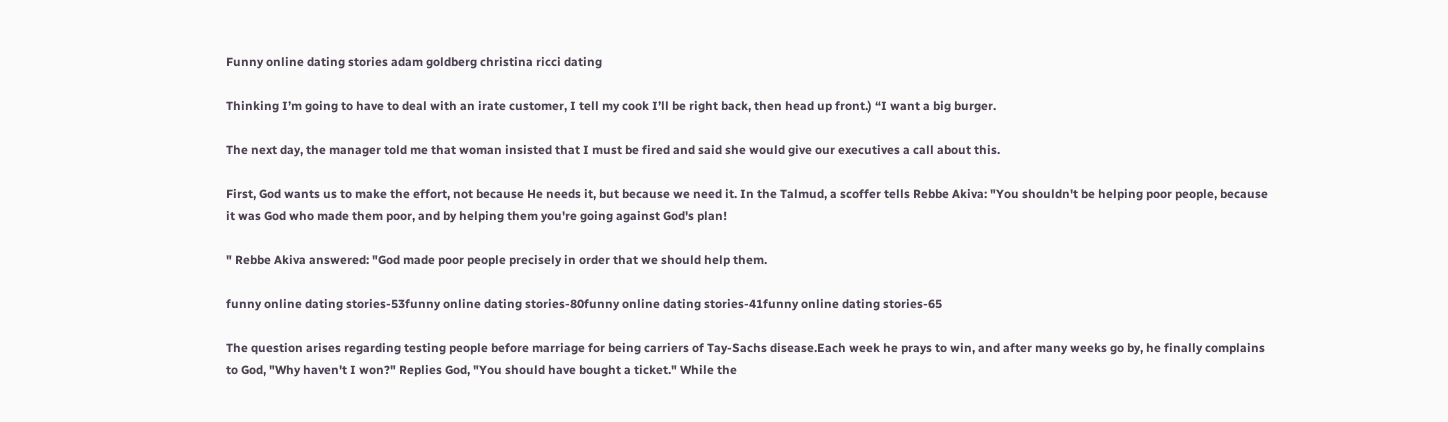Funny online dating stories adam goldberg christina ricci dating

Thinking I’m going to have to deal with an irate customer, I tell my cook I’ll be right back, then head up front.) “I want a big burger.

The next day, the manager told me that woman insisted that I must be fired and said she would give our executives a call about this.

First, God wants us to make the effort, not because He needs it, but because we need it. In the Talmud, a scoffer tells Rebbe Akiva: "You shouldn't be helping poor people, because it was God who made them poor, and by helping them you're going against God's plan!

" Rebbe Akiva answered: "God made poor people precisely in order that we should help them.

funny online dating stories-53funny online dating stories-80funny online dating stories-41funny online dating stories-65

The question arises regarding testing people before marriage for being carriers of Tay-Sachs disease.Each week he prays to win, and after many weeks go by, he finally complains to God, "Why haven't I won?" Replies God, "You should have bought a ticket." While the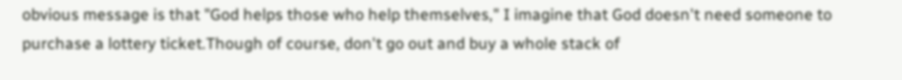obvious message is that "God helps those who help themselves," I imagine that God doesn't need someone to purchase a lottery ticket.Though of course, don't go out and buy a whole stack of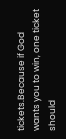tickets.Because if God wants you to win, one ticket should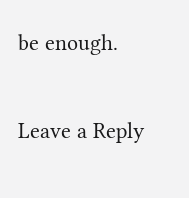be enough.

Leave a Reply